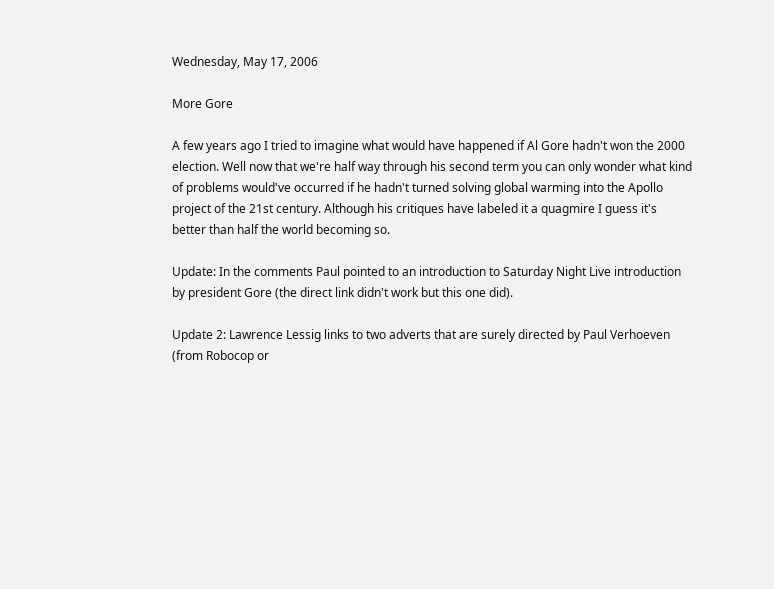Wednesday, May 17, 2006

More Gore

A few years ago I tried to imagine what would have happened if Al Gore hadn't won the 2000 election. Well now that we're half way through his second term you can only wonder what kind of problems would've occurred if he hadn't turned solving global warming into the Apollo project of the 21st century. Although his critiques have labeled it a quagmire I guess it's better than half the world becoming so.

Update: In the comments Paul pointed to an introduction to Saturday Night Live introduction by president Gore (the direct link didn't work but this one did).

Update 2: Lawrence Lessig links to two adverts that are surely directed by Paul Verhoeven (from Robocop or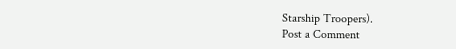Starship Troopers).
Post a Comment